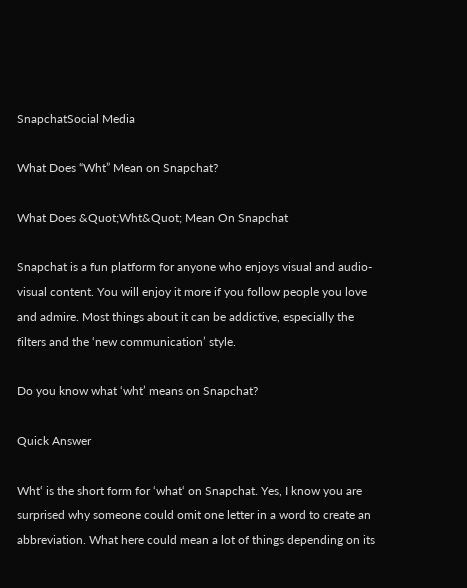SnapchatSocial Media

What Does “Wht” Mean on Snapchat?

What Does &Quot;Wht&Quot; Mean On Snapchat

Snapchat is a fun platform for anyone who enjoys visual and audio-visual content. You will enjoy it more if you follow people you love and admire. Most things about it can be addictive, especially the filters and the ‘new communication’ style.

Do you know what ‘wht’ means on Snapchat?

Quick Answer

Wht‘ is the short form for ‘what‘ on Snapchat. Yes, I know you are surprised why someone could omit one letter in a word to create an abbreviation. What here could mean a lot of things depending on its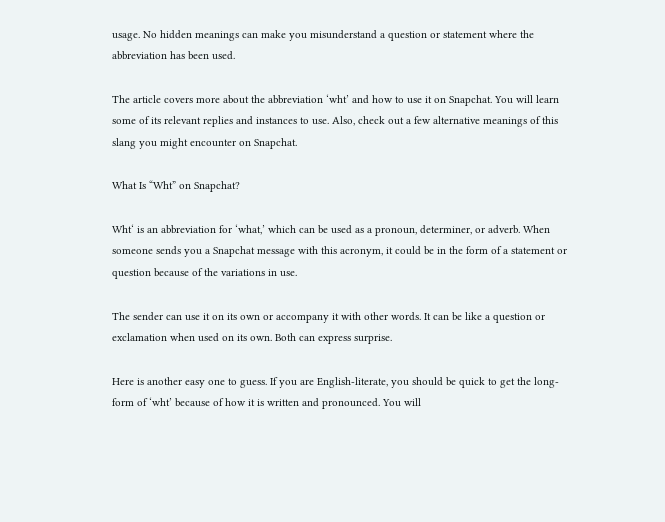usage. No hidden meanings can make you misunderstand a question or statement where the abbreviation has been used.

The article covers more about the abbreviation ‘wht’ and how to use it on Snapchat. You will learn some of its relevant replies and instances to use. Also, check out a few alternative meanings of this slang you might encounter on Snapchat.

What Is “Wht” on Snapchat?

Wht‘ is an abbreviation for ‘what,’ which can be used as a pronoun, determiner, or adverb. When someone sends you a Snapchat message with this acronym, it could be in the form of a statement or question because of the variations in use.

The sender can use it on its own or accompany it with other words. It can be like a question or exclamation when used on its own. Both can express surprise.

Here is another easy one to guess. If you are English-literate, you should be quick to get the long-form of ‘wht’ because of how it is written and pronounced. You will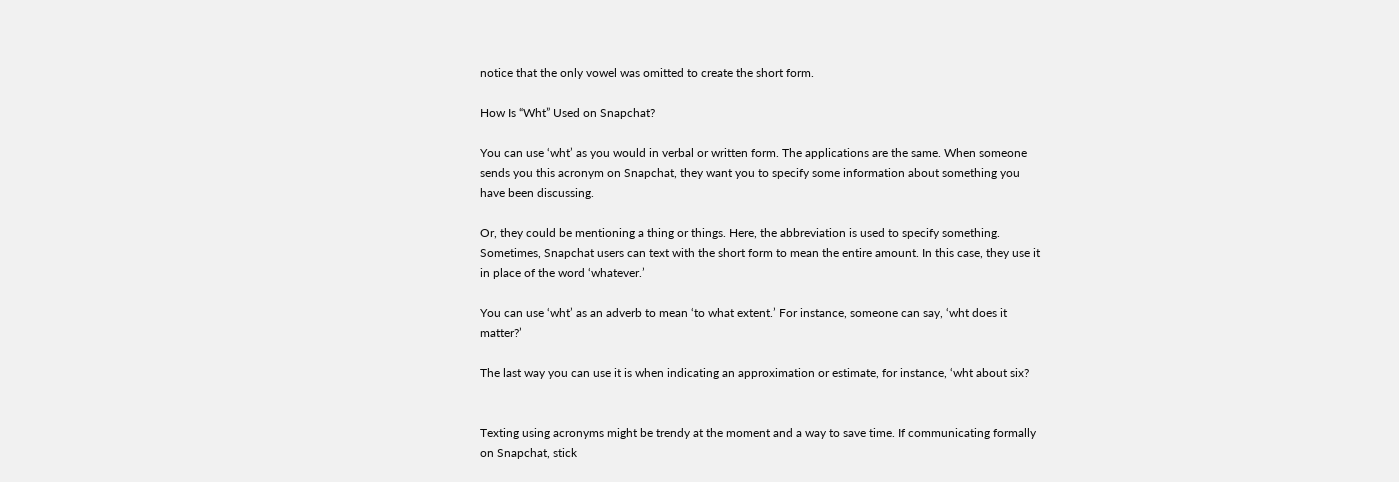notice that the only vowel was omitted to create the short form.

How Is “Wht” Used on Snapchat?

You can use ‘wht’ as you would in verbal or written form. The applications are the same. When someone sends you this acronym on Snapchat, they want you to specify some information about something you have been discussing.

Or, they could be mentioning a thing or things. Here, the abbreviation is used to specify something. Sometimes, Snapchat users can text with the short form to mean the entire amount. In this case, they use it in place of the word ‘whatever.’

You can use ‘wht’ as an adverb to mean ‘to what extent.’ For instance, someone can say, ‘wht does it matter?’

The last way you can use it is when indicating an approximation or estimate, for instance, ‘wht about six?


Texting using acronyms might be trendy at the moment and a way to save time. If communicating formally on Snapchat, stick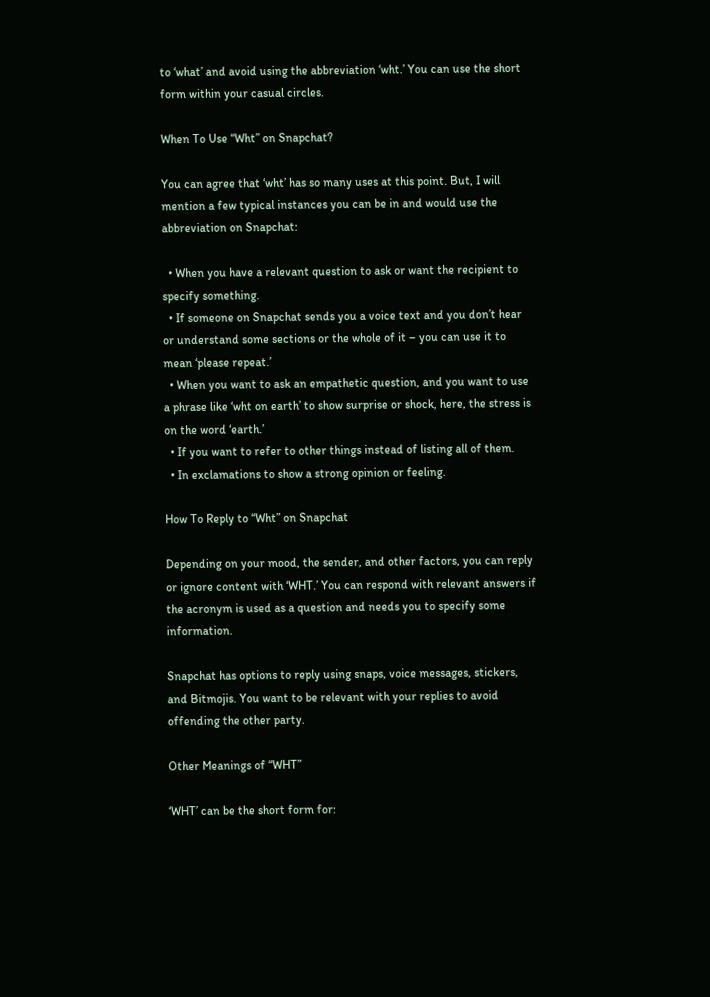to ‘what’ and avoid using the abbreviation ‘wht.’ You can use the short form within your casual circles.

When To Use “Wht” on Snapchat?

You can agree that ‘wht’ has so many uses at this point. But, I will mention a few typical instances you can be in and would use the abbreviation on Snapchat:

  • When you have a relevant question to ask or want the recipient to specify something.
  • If someone on Snapchat sends you a voice text and you don’t hear or understand some sections or the whole of it – you can use it to mean ‘please repeat.’
  • When you want to ask an empathetic question, and you want to use a phrase like ‘wht on earth’ to show surprise or shock, here, the stress is on the word ‘earth.’
  • If you want to refer to other things instead of listing all of them.
  • In exclamations to show a strong opinion or feeling.

How To Reply to “Wht” on Snapchat

Depending on your mood, the sender, and other factors, you can reply or ignore content with ‘WHT.’ You can respond with relevant answers if the acronym is used as a question and needs you to specify some information.

Snapchat has options to reply using snaps, voice messages, stickers, and Bitmojis. You want to be relevant with your replies to avoid offending the other party.

Other Meanings of “WHT”

‘WHT’ can be the short form for: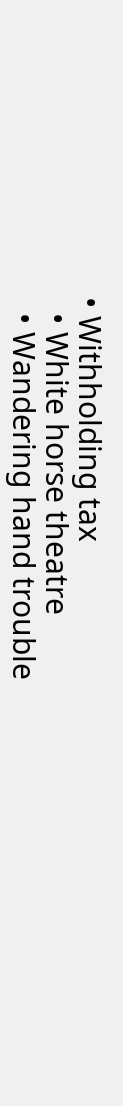• Withholding tax
  • White horse theatre
  • Wandering hand trouble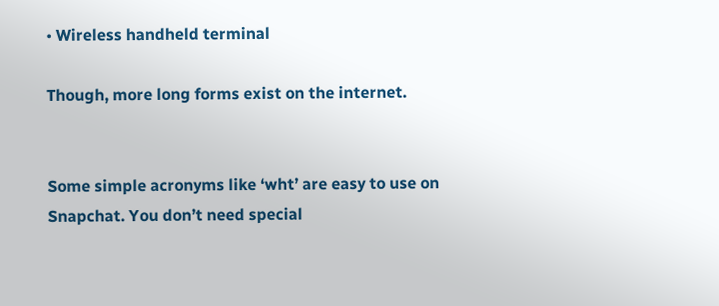• Wireless handheld terminal

Though, more long forms exist on the internet.


Some simple acronyms like ‘wht’ are easy to use on Snapchat. You don’t need special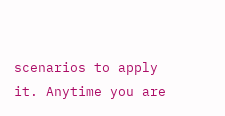scenarios to apply it. Anytime you are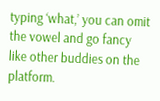typing ‘what,’ you can omit the vowel and go fancy like other buddies on the platform.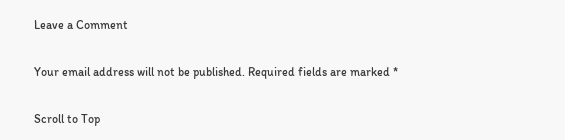Leave a Comment

Your email address will not be published. Required fields are marked *

Scroll to Top